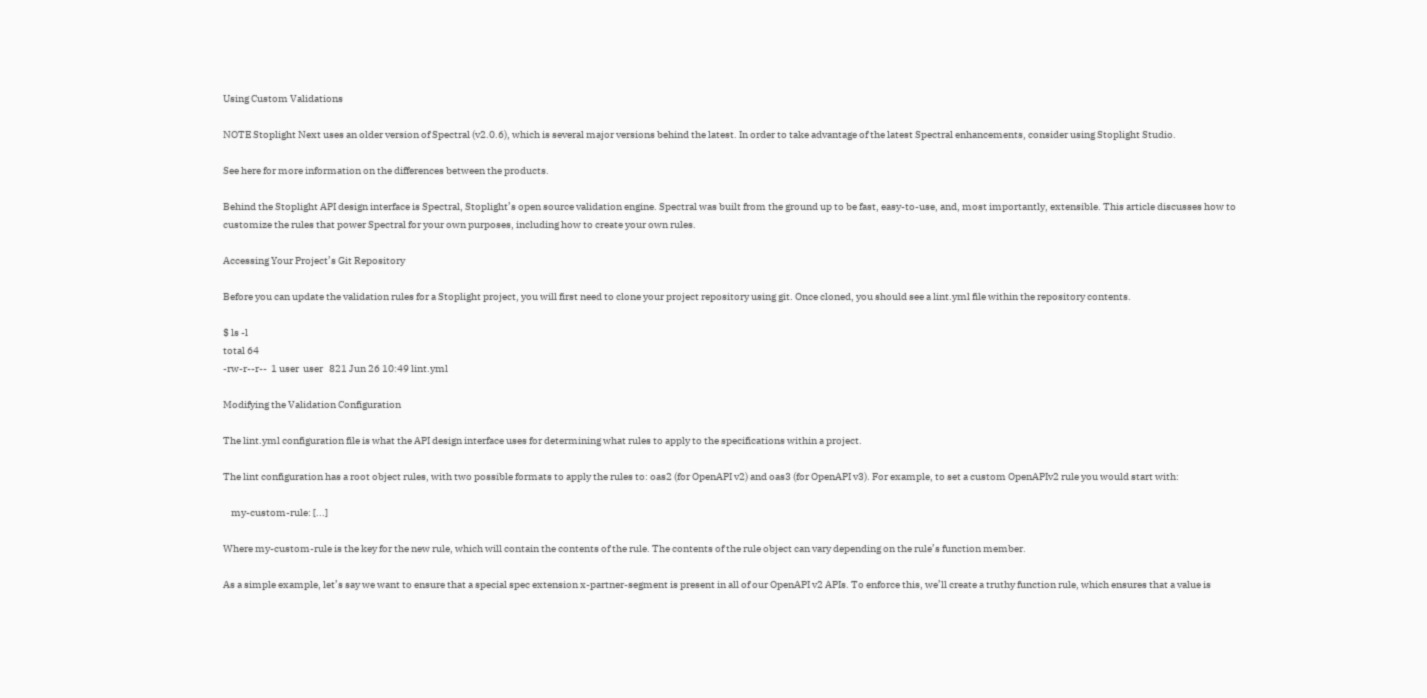Using Custom Validations

NOTE Stoplight Next uses an older version of Spectral (v2.0.6), which is several major versions behind the latest. In order to take advantage of the latest Spectral enhancements, consider using Stoplight Studio.

See here for more information on the differences between the products.

Behind the Stoplight API design interface is Spectral, Stoplight’s open source validation engine. Spectral was built from the ground up to be fast, easy-to-use, and, most importantly, extensible. This article discusses how to customize the rules that power Spectral for your own purposes, including how to create your own rules.

Accessing Your Project’s Git Repository

Before you can update the validation rules for a Stoplight project, you will first need to clone your project repository using git. Once cloned, you should see a lint.yml file within the repository contents.

$ ls -l
total 64
-rw-r--r--  1 user  user   821 Jun 26 10:49 lint.yml

Modifying the Validation Configuration

The lint.yml configuration file is what the API design interface uses for determining what rules to apply to the specifications within a project.

The lint configuration has a root object rules, with two possible formats to apply the rules to: oas2 (for OpenAPI v2) and oas3 (for OpenAPI v3). For example, to set a custom OpenAPIv2 rule you would start with:

    my-custom-rule: [...]

Where my-custom-rule is the key for the new rule, which will contain the contents of the rule. The contents of the rule object can vary depending on the rule’s function member.

As a simple example, let’s say we want to ensure that a special spec extension x-partner-segment is present in all of our OpenAPI v2 APIs. To enforce this, we’ll create a truthy function rule, which ensures that a value is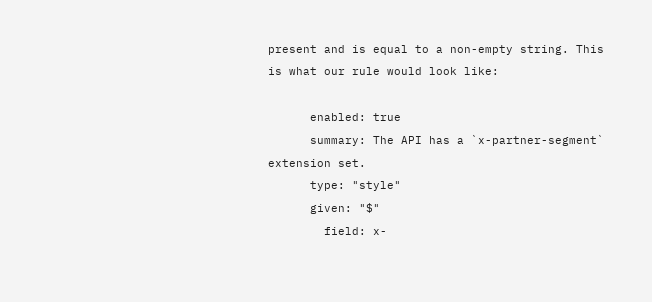present and is equal to a non-empty string. This is what our rule would look like:

      enabled: true
      summary: The API has a `x-partner-segment` extension set.
      type: "style"
      given: "$"
        field: x-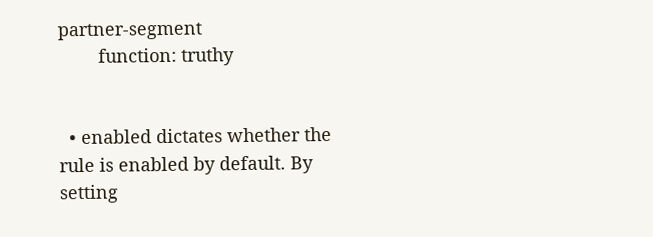partner-segment
        function: truthy


  • enabled dictates whether the rule is enabled by default. By setting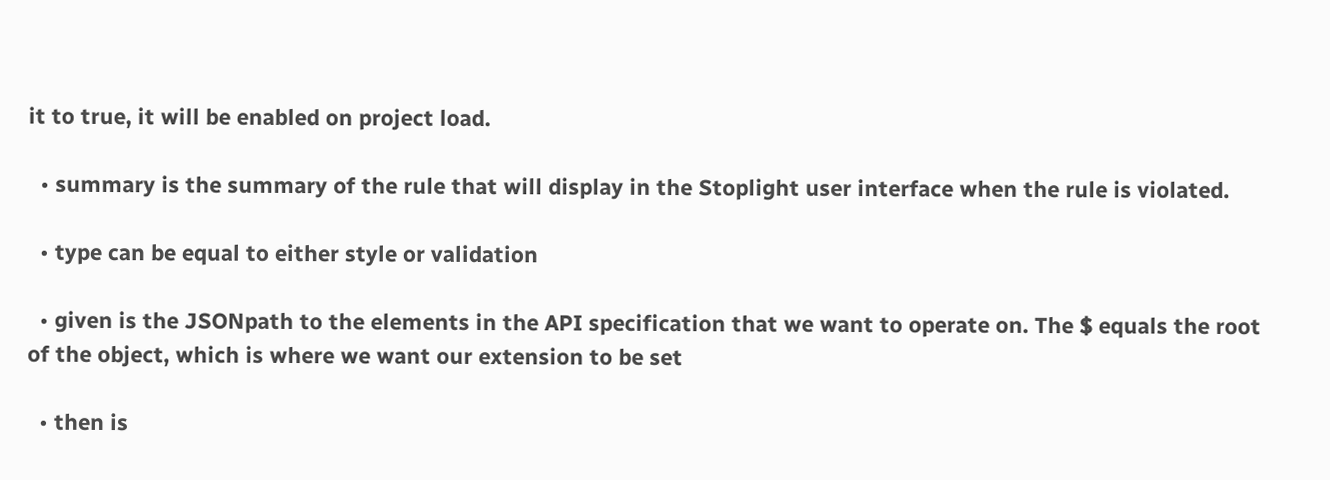it to true, it will be enabled on project load.

  • summary is the summary of the rule that will display in the Stoplight user interface when the rule is violated.

  • type can be equal to either style or validation

  • given is the JSONpath to the elements in the API specification that we want to operate on. The $ equals the root of the object, which is where we want our extension to be set

  • then is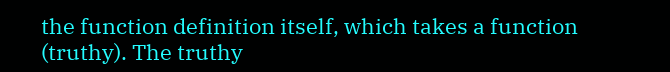the function definition itself, which takes a function (truthy). The truthy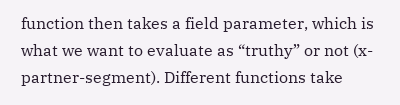function then takes a field parameter, which is what we want to evaluate as “truthy” or not (x-partner-segment). Different functions take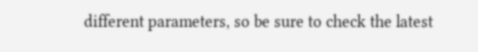different parameters, so be sure to check the latest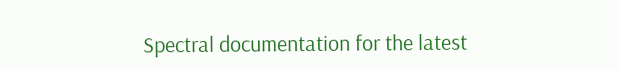Spectral documentation for the latest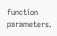function parameters.